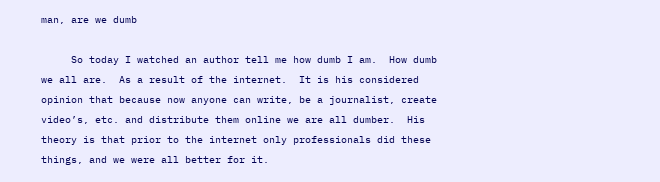man, are we dumb

     So today I watched an author tell me how dumb I am.  How dumb we all are.  As a result of the internet.  It is his considered opinion that because now anyone can write, be a journalist, create video’s, etc. and distribute them online we are all dumber.  His theory is that prior to the internet only professionals did these things, and we were all better for it.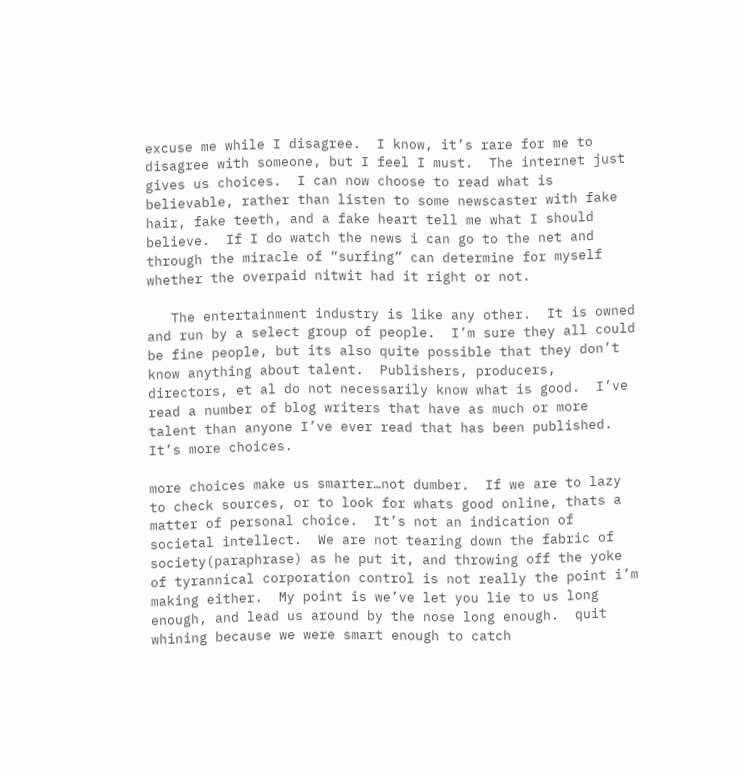excuse me while I disagree.  I know, it’s rare for me to disagree with someone, but I feel I must.  The internet just gives us choices.  I can now choose to read what is believable, rather than listen to some newscaster with fake hair, fake teeth, and a fake heart tell me what I should believe.  If I do watch the news i can go to the net and through the miracle of “surfing” can determine for myself whether the overpaid nitwit had it right or not.

   The entertainment industry is like any other.  It is owned and run by a select group of people.  I’m sure they all could be fine people, but its also quite possible that they don’t know anything about talent.  Publishers, producers, directors, et al do not necessarily know what is good.  I’ve read a number of blog writers that have as much or more talent than anyone I’ve ever read that has been published.  It’s more choices.

more choices make us smarter…not dumber.  If we are to lazy to check sources, or to look for whats good online, thats a matter of personal choice.  It’s not an indication of societal intellect.  We are not tearing down the fabric of society(paraphrase) as he put it, and throwing off the yoke of tyrannical corporation control is not really the point i’m making either.  My point is we’ve let you lie to us long enough, and lead us around by the nose long enough.  quit whining because we were smart enough to catch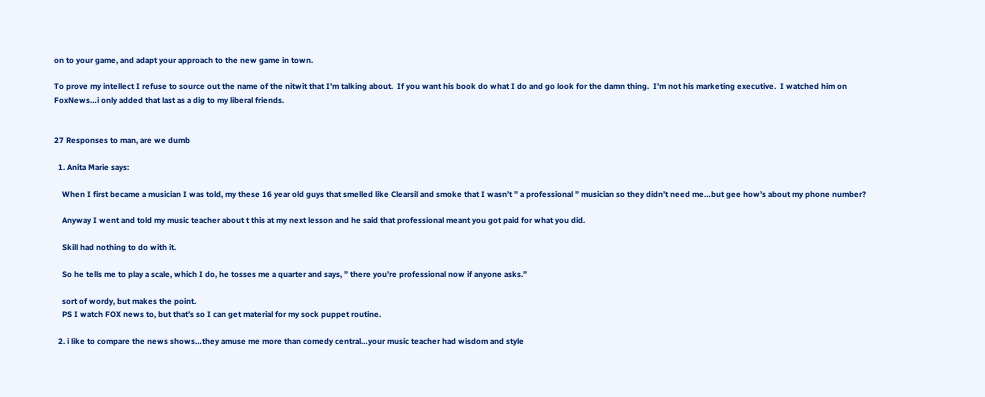on to your game, and adapt your approach to the new game in town.

To prove my intellect I refuse to source out the name of the nitwit that I’m talking about.  If you want his book do what I do and go look for the damn thing.  I’m not his marketing executive.  I watched him on FoxNews…i only added that last as a dig to my liberal friends.


27 Responses to man, are we dumb

  1. Anita Marie says:

    When I first became a musician I was told, my these 16 year old guys that smelled like Clearsil and smoke that I wasn’t ” a professional ” musician so they didn’t need me…but gee how’s about my phone number?

    Anyway I went and told my music teacher about t this at my next lesson and he said that professional meant you got paid for what you did.

    Skill had nothing to do with it.

    So he tells me to play a scale, which I do, he tosses me a quarter and says, ” there you’re professional now if anyone asks.”

    sort of wordy, but makes the point.
    PS I watch FOX news to, but that’s so I can get material for my sock puppet routine.

  2. i like to compare the news shows…they amuse me more than comedy central…your music teacher had wisdom and style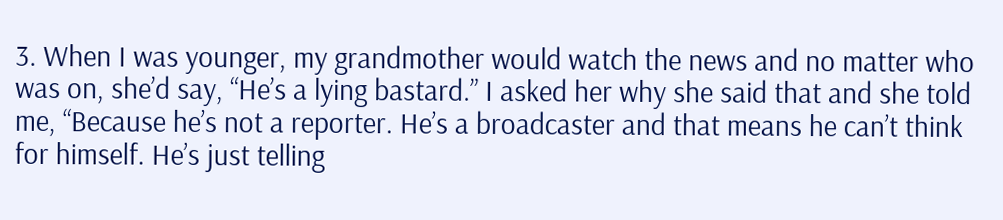3. When I was younger, my grandmother would watch the news and no matter who was on, she’d say, “He’s a lying bastard.” I asked her why she said that and she told me, “Because he’s not a reporter. He’s a broadcaster and that means he can’t think for himself. He’s just telling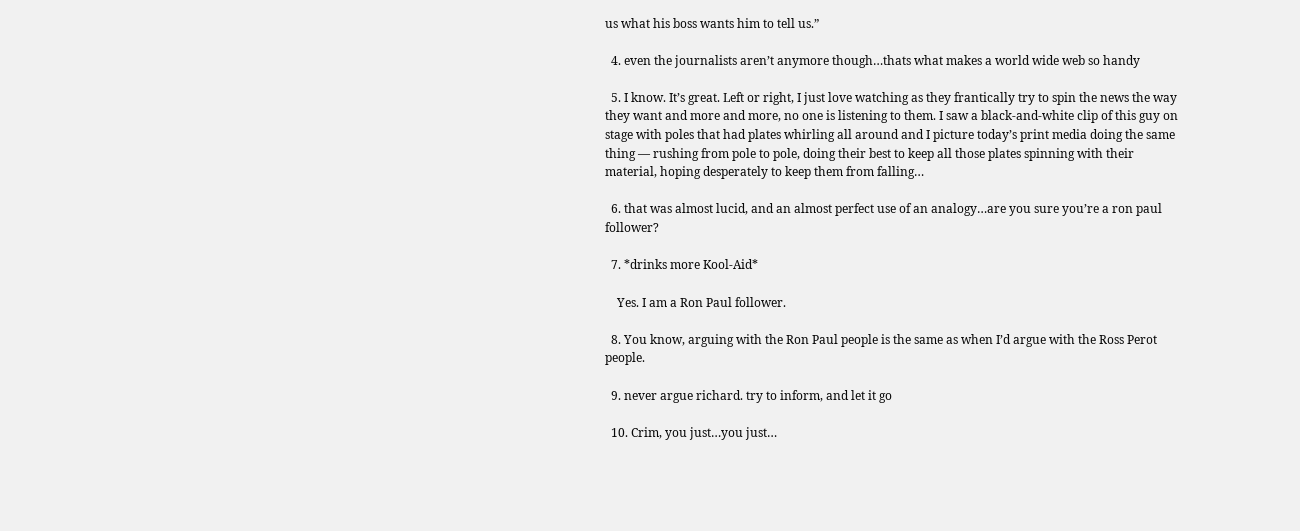us what his boss wants him to tell us.”

  4. even the journalists aren’t anymore though…thats what makes a world wide web so handy

  5. I know. It’s great. Left or right, I just love watching as they frantically try to spin the news the way they want and more and more, no one is listening to them. I saw a black-and-white clip of this guy on stage with poles that had plates whirling all around and I picture today’s print media doing the same thing — rushing from pole to pole, doing their best to keep all those plates spinning with their material, hoping desperately to keep them from falling…

  6. that was almost lucid, and an almost perfect use of an analogy…are you sure you’re a ron paul follower?

  7. *drinks more Kool-Aid*

    Yes. I am a Ron Paul follower.

  8. You know, arguing with the Ron Paul people is the same as when I’d argue with the Ross Perot people.

  9. never argue richard. try to inform, and let it go

  10. Crim, you just…you just…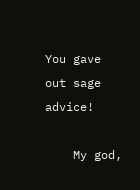You gave out sage advice!

    My god,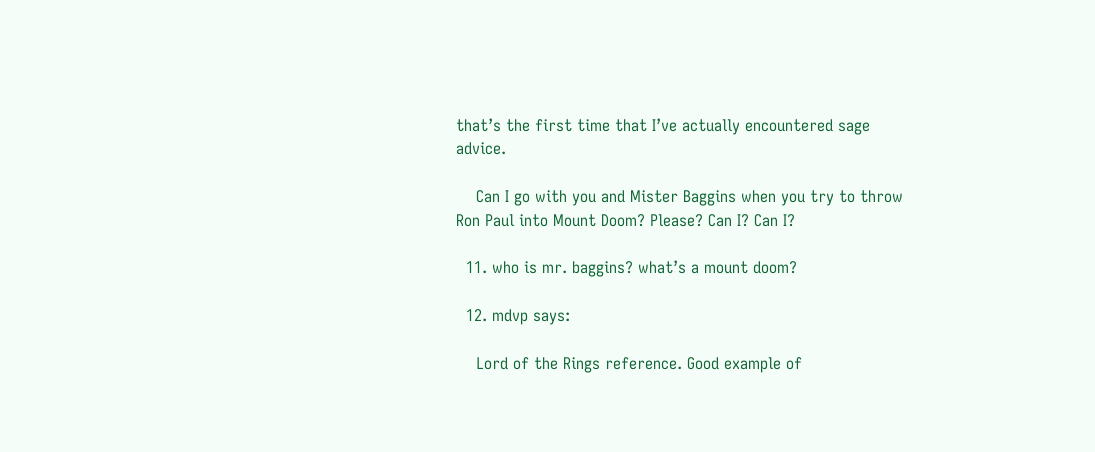that’s the first time that I’ve actually encountered sage advice.

    Can I go with you and Mister Baggins when you try to throw Ron Paul into Mount Doom? Please? Can I? Can I?

  11. who is mr. baggins? what’s a mount doom?

  12. mdvp says:

    Lord of the Rings reference. Good example of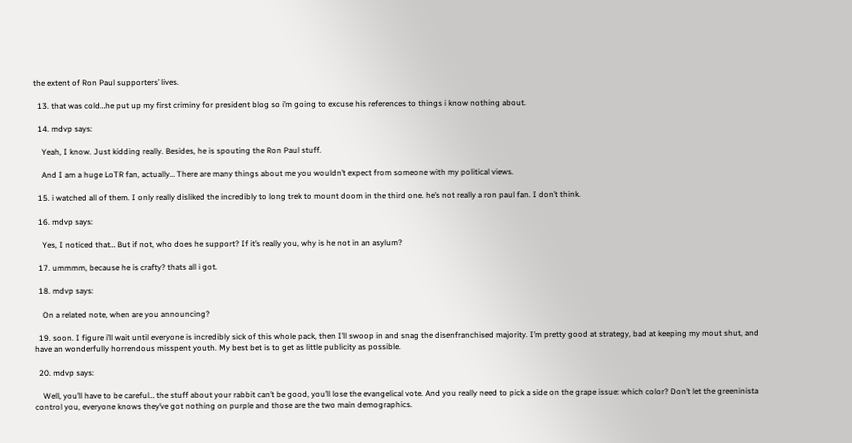the extent of Ron Paul supporters’ lives.

  13. that was cold…he put up my first criminy for president blog so i’m going to excuse his references to things i know nothing about.

  14. mdvp says:

    Yeah, I know. Just kidding really. Besides, he is spouting the Ron Paul stuff.

    And I am a huge LoTR fan, actually… There are many things about me you wouldn’t expect from someone with my political views.

  15. i watched all of them. I only really disliked the incredibly to long trek to mount doom in the third one. he’s not really a ron paul fan. I don’t think.

  16. mdvp says:

    Yes, I noticed that… But if not, who does he support? If it’s really you, why is he not in an asylum?

  17. ummmm, because he is crafty? thats all i got.

  18. mdvp says:

    On a related note, when are you announcing?

  19. soon. I figure i’ll wait until everyone is incredibly sick of this whole pack, then I’ll swoop in and snag the disenfranchised majority. I’m pretty good at strategy, bad at keeping my mout shut, and have an wonderfully horrendous misspent youth. My best bet is to get as little publicity as possible.

  20. mdvp says:

    Well, you’ll have to be careful… the stuff about your rabbit can’t be good, you’ll lose the evangelical vote. And you really need to pick a side on the grape issue: which color? Don’t let the greeninista control you, everyone knows they’ve got nothing on purple and those are the two main demographics.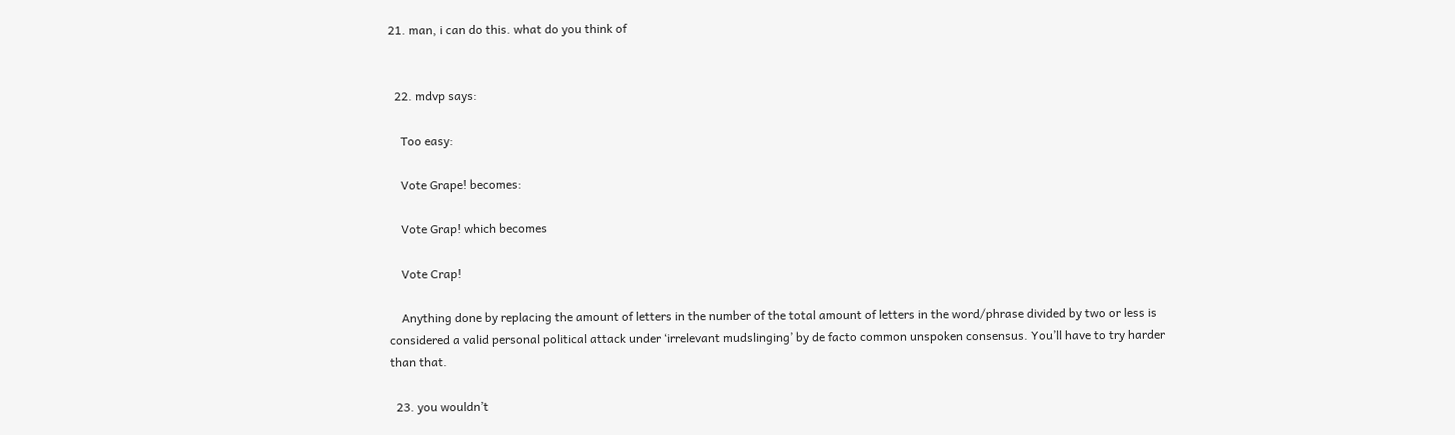21. man, i can do this. what do you think of


  22. mdvp says:

    Too easy:

    Vote Grape! becomes:

    Vote Grap! which becomes

    Vote Crap!

    Anything done by replacing the amount of letters in the number of the total amount of letters in the word/phrase divided by two or less is considered a valid personal political attack under ‘irrelevant mudslinging’ by de facto common unspoken consensus. You’ll have to try harder than that.

  23. you wouldn’t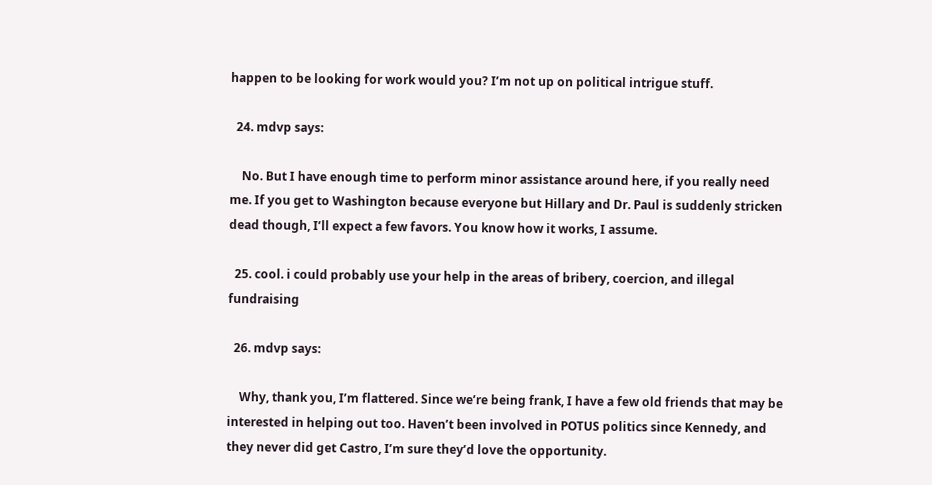happen to be looking for work would you? I’m not up on political intrigue stuff.

  24. mdvp says:

    No. But I have enough time to perform minor assistance around here, if you really need me. If you get to Washington because everyone but Hillary and Dr. Paul is suddenly stricken dead though, I’ll expect a few favors. You know how it works, I assume.

  25. cool. i could probably use your help in the areas of bribery, coercion, and illegal fundraising

  26. mdvp says:

    Why, thank you, I’m flattered. Since we’re being frank, I have a few old friends that may be interested in helping out too. Haven’t been involved in POTUS politics since Kennedy, and they never did get Castro, I’m sure they’d love the opportunity.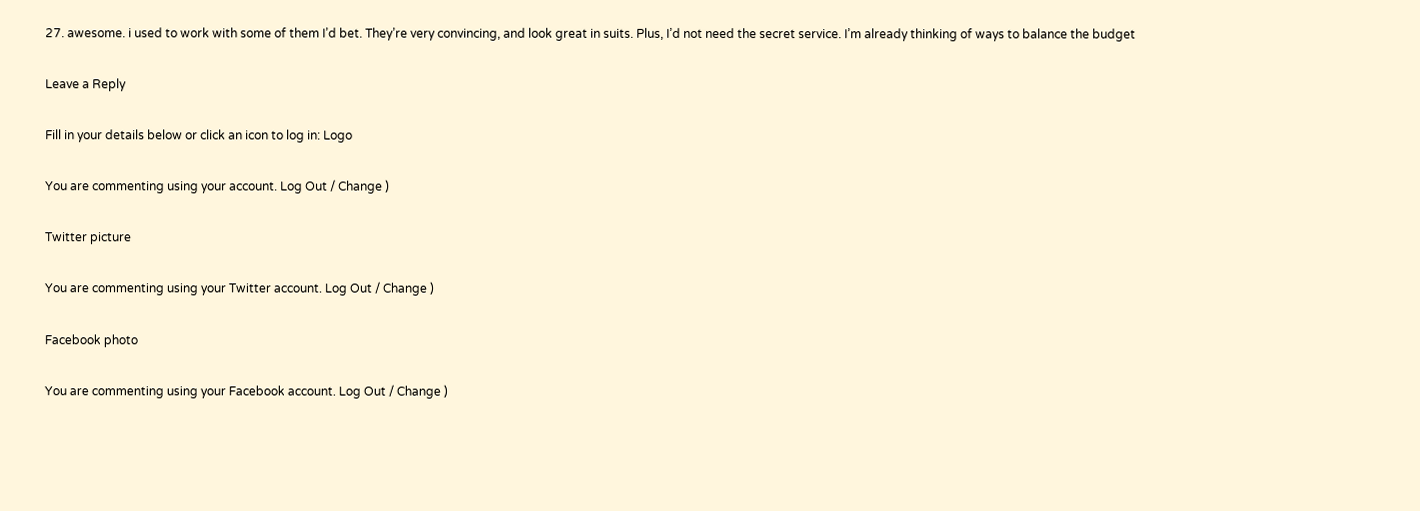27. awesome. i used to work with some of them I’d bet. They’re very convincing, and look great in suits. Plus, I’d not need the secret service. I’m already thinking of ways to balance the budget

Leave a Reply

Fill in your details below or click an icon to log in: Logo

You are commenting using your account. Log Out / Change )

Twitter picture

You are commenting using your Twitter account. Log Out / Change )

Facebook photo

You are commenting using your Facebook account. Log Out / Change )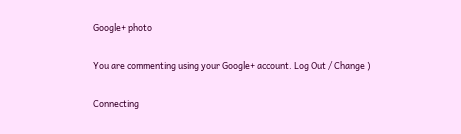Google+ photo

You are commenting using your Google+ account. Log Out / Change )

Connecting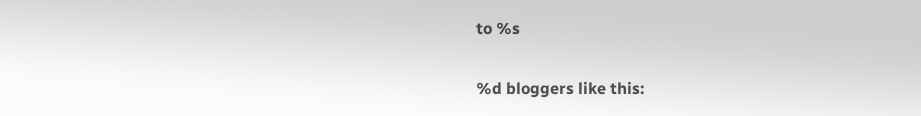to %s

%d bloggers like this: